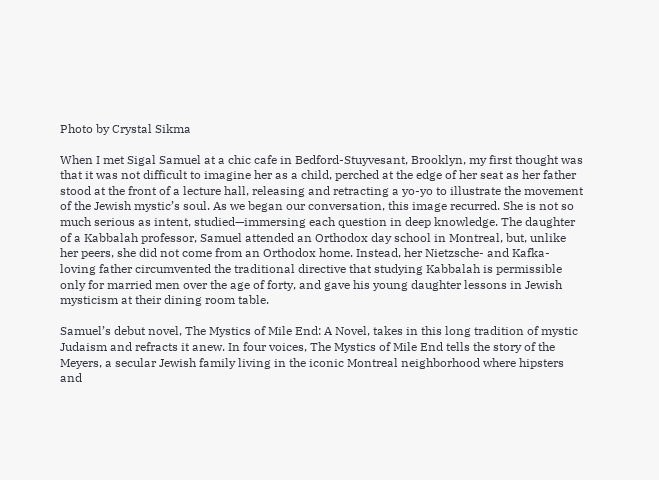Photo by Crystal Sikma

When I met Sigal Samuel at a chic cafe in Bedford-Stuyvesant, Brooklyn, my first thought was that it was not difficult to imagine her as a child, perched at the edge of her seat as her father stood at the front of a lecture hall, releasing and retracting a yo-yo to illustrate the movement of the Jewish mystic’s soul. As we began our conversation, this image recurred. She is not so much serious as intent, studied—immersing each question in deep knowledge. The daughter of a Kabbalah professor, Samuel attended an Orthodox day school in Montreal, but, unlike her peers, she did not come from an Orthodox home. Instead, her Nietzsche- and Kafka-loving father circumvented the traditional directive that studying Kabbalah is permissible only for married men over the age of forty, and gave his young daughter lessons in Jewish mysticism at their dining room table.

Samuel’s debut novel, The Mystics of Mile End: A Novel, takes in this long tradition of mystic Judaism and refracts it anew. In four voices, The Mystics of Mile End tells the story of the Meyers, a secular Jewish family living in the iconic Montreal neighborhood where hipsters and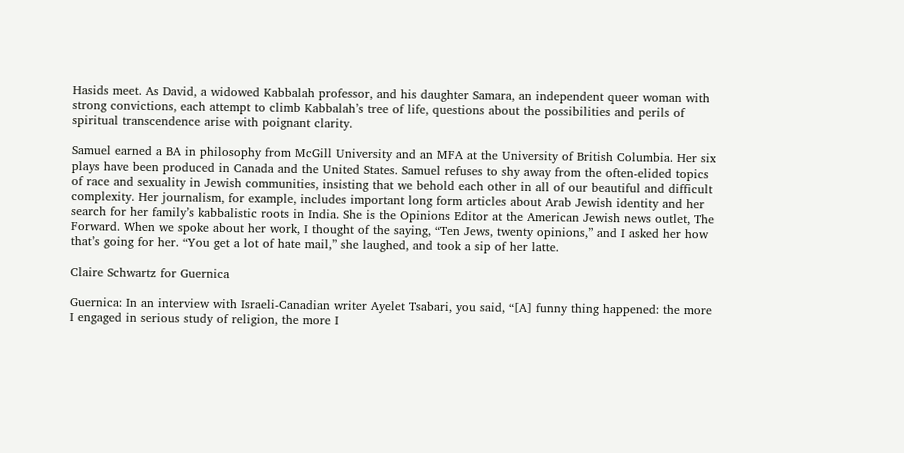Hasids meet. As David, a widowed Kabbalah professor, and his daughter Samara, an independent queer woman with strong convictions, each attempt to climb Kabbalah’s tree of life, questions about the possibilities and perils of spiritual transcendence arise with poignant clarity.

Samuel earned a BA in philosophy from McGill University and an MFA at the University of British Columbia. Her six plays have been produced in Canada and the United States. Samuel refuses to shy away from the often-elided topics of race and sexuality in Jewish communities, insisting that we behold each other in all of our beautiful and difficult complexity. Her journalism, for example, includes important long form articles about Arab Jewish identity and her search for her family’s kabbalistic roots in India. She is the Opinions Editor at the American Jewish news outlet, The Forward. When we spoke about her work, I thought of the saying, “Ten Jews, twenty opinions,” and I asked her how that’s going for her. “You get a lot of hate mail,” she laughed, and took a sip of her latte.

Claire Schwartz for Guernica

Guernica: In an interview with Israeli-Canadian writer Ayelet Tsabari, you said, “[A] funny thing happened: the more I engaged in serious study of religion, the more I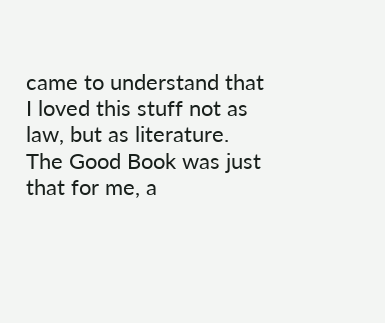came to understand that I loved this stuff not as law, but as literature. The Good Book was just that for me, a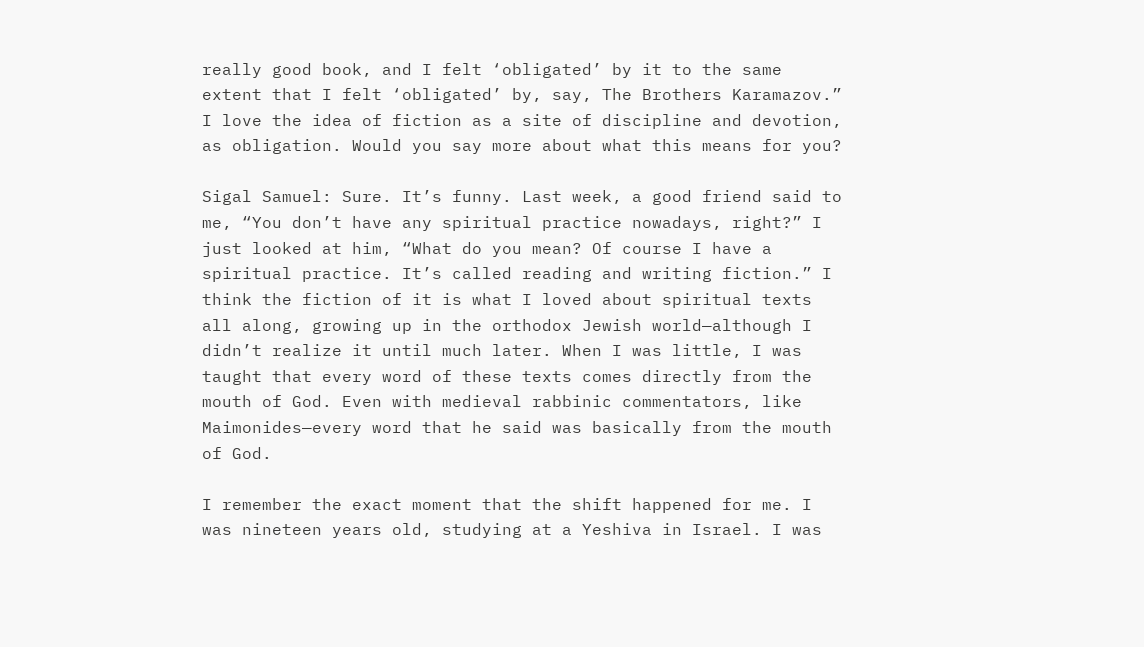really good book, and I felt ‘obligated’ by it to the same extent that I felt ‘obligated’ by, say, The Brothers Karamazov.” I love the idea of fiction as a site of discipline and devotion, as obligation. Would you say more about what this means for you?

Sigal Samuel: Sure. It’s funny. Last week, a good friend said to me, “You don’t have any spiritual practice nowadays, right?” I just looked at him, “What do you mean? Of course I have a spiritual practice. It’s called reading and writing fiction.” I think the fiction of it is what I loved about spiritual texts all along, growing up in the orthodox Jewish world—although I didn’t realize it until much later. When I was little, I was taught that every word of these texts comes directly from the mouth of God. Even with medieval rabbinic commentators, like Maimonides—every word that he said was basically from the mouth of God.

I remember the exact moment that the shift happened for me. I was nineteen years old, studying at a Yeshiva in Israel. I was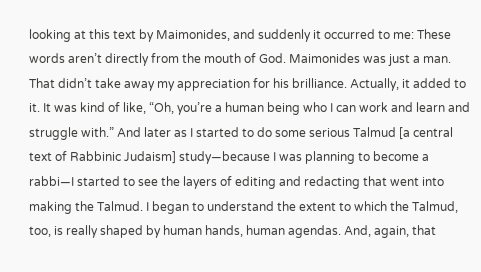looking at this text by Maimonides, and suddenly it occurred to me: These words aren’t directly from the mouth of God. Maimonides was just a man. That didn’t take away my appreciation for his brilliance. Actually, it added to it. It was kind of like, “Oh, you’re a human being who I can work and learn and struggle with.” And later as I started to do some serious Talmud [a central text of Rabbinic Judaism] study—because I was planning to become a rabbi—I started to see the layers of editing and redacting that went into making the Talmud. I began to understand the extent to which the Talmud, too, is really shaped by human hands, human agendas. And, again, that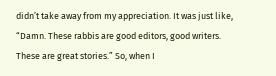didn’t take away from my appreciation. It was just like, “Damn. These rabbis are good editors, good writers. These are great stories.” So, when I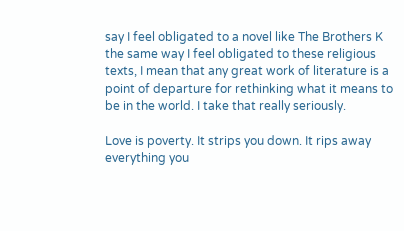say I feel obligated to a novel like The Brothers K the same way I feel obligated to these religious texts, I mean that any great work of literature is a point of departure for rethinking what it means to be in the world. I take that really seriously.

Love is poverty. It strips you down. It rips away everything you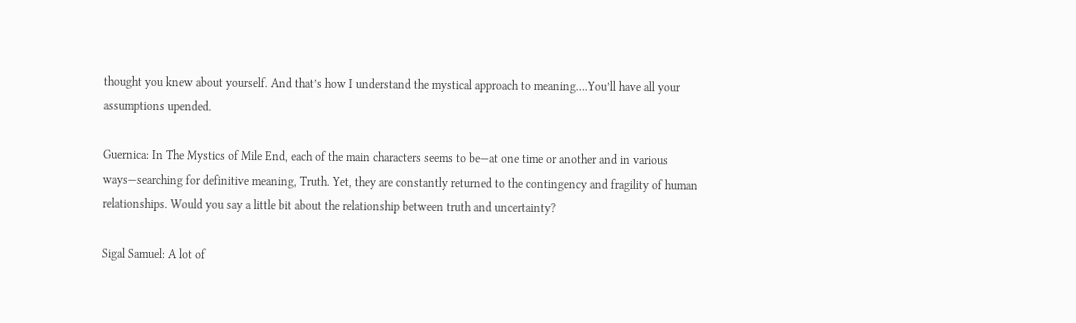thought you knew about yourself. And that’s how I understand the mystical approach to meaning….You’ll have all your assumptions upended.

Guernica: In The Mystics of Mile End, each of the main characters seems to be—at one time or another and in various ways—searching for definitive meaning, Truth. Yet, they are constantly returned to the contingency and fragility of human relationships. Would you say a little bit about the relationship between truth and uncertainty?

Sigal Samuel: A lot of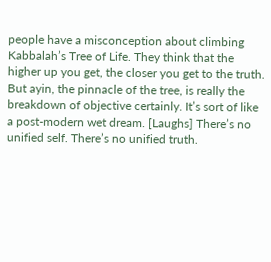people have a misconception about climbing Kabbalah’s Tree of Life. They think that the higher up you get, the closer you get to the truth. But ayin, the pinnacle of the tree, is really the breakdown of objective certainly. It’s sort of like a post-modern wet dream. [Laughs] There’s no unified self. There’s no unified truth.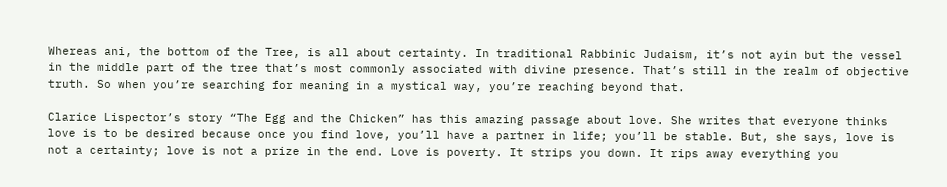Whereas ani, the bottom of the Tree, is all about certainty. In traditional Rabbinic Judaism, it’s not ayin but the vessel in the middle part of the tree that’s most commonly associated with divine presence. That’s still in the realm of objective truth. So when you’re searching for meaning in a mystical way, you’re reaching beyond that.

Clarice Lispector’s story “The Egg and the Chicken” has this amazing passage about love. She writes that everyone thinks love is to be desired because once you find love, you’ll have a partner in life; you’ll be stable. But, she says, love is not a certainty; love is not a prize in the end. Love is poverty. It strips you down. It rips away everything you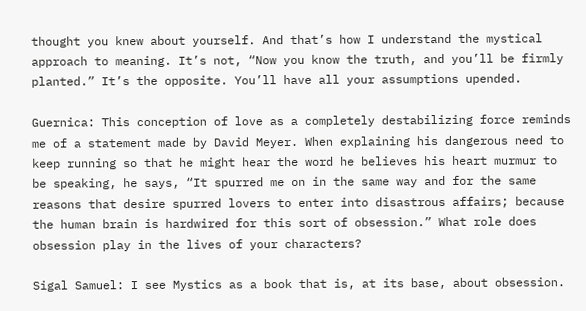thought you knew about yourself. And that’s how I understand the mystical approach to meaning. It’s not, “Now you know the truth, and you’ll be firmly planted.” It’s the opposite. You’ll have all your assumptions upended.

Guernica: This conception of love as a completely destabilizing force reminds me of a statement made by David Meyer. When explaining his dangerous need to keep running so that he might hear the word he believes his heart murmur to be speaking, he says, “It spurred me on in the same way and for the same reasons that desire spurred lovers to enter into disastrous affairs; because the human brain is hardwired for this sort of obsession.” What role does obsession play in the lives of your characters?

Sigal Samuel: I see Mystics as a book that is, at its base, about obsession.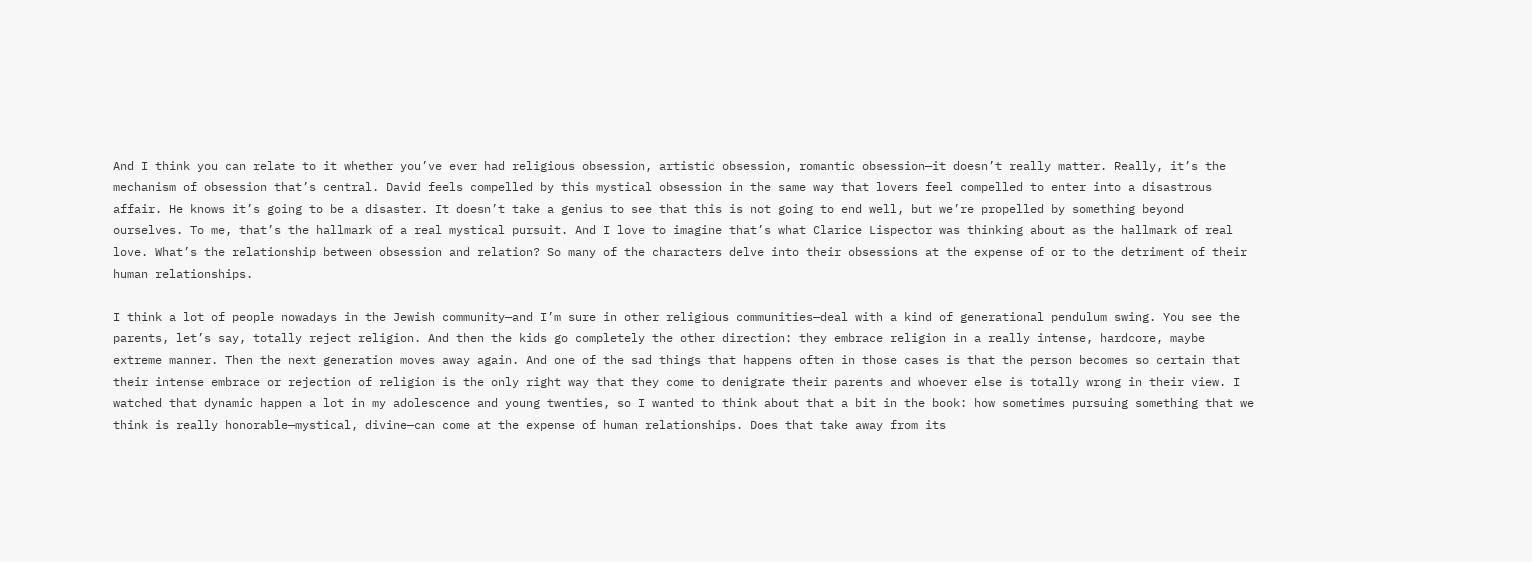And I think you can relate to it whether you’ve ever had religious obsession, artistic obsession, romantic obsession—it doesn’t really matter. Really, it’s the mechanism of obsession that’s central. David feels compelled by this mystical obsession in the same way that lovers feel compelled to enter into a disastrous affair. He knows it’s going to be a disaster. It doesn’t take a genius to see that this is not going to end well, but we’re propelled by something beyond ourselves. To me, that’s the hallmark of a real mystical pursuit. And I love to imagine that’s what Clarice Lispector was thinking about as the hallmark of real love. What’s the relationship between obsession and relation? So many of the characters delve into their obsessions at the expense of or to the detriment of their human relationships.

I think a lot of people nowadays in the Jewish community—and I’m sure in other religious communities—deal with a kind of generational pendulum swing. You see the parents, let’s say, totally reject religion. And then the kids go completely the other direction: they embrace religion in a really intense, hardcore, maybe extreme manner. Then the next generation moves away again. And one of the sad things that happens often in those cases is that the person becomes so certain that their intense embrace or rejection of religion is the only right way that they come to denigrate their parents and whoever else is totally wrong in their view. I watched that dynamic happen a lot in my adolescence and young twenties, so I wanted to think about that a bit in the book: how sometimes pursuing something that we think is really honorable—mystical, divine—can come at the expense of human relationships. Does that take away from its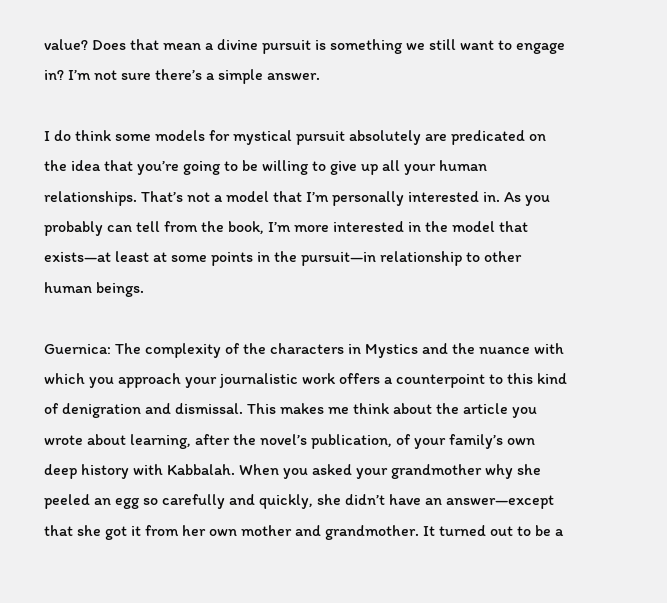value? Does that mean a divine pursuit is something we still want to engage in? I’m not sure there’s a simple answer.

I do think some models for mystical pursuit absolutely are predicated on the idea that you’re going to be willing to give up all your human relationships. That’s not a model that I’m personally interested in. As you probably can tell from the book, I’m more interested in the model that exists—at least at some points in the pursuit—in relationship to other human beings.

Guernica: The complexity of the characters in Mystics and the nuance with which you approach your journalistic work offers a counterpoint to this kind of denigration and dismissal. This makes me think about the article you wrote about learning, after the novel’s publication, of your family’s own deep history with Kabbalah. When you asked your grandmother why she peeled an egg so carefully and quickly, she didn’t have an answer—except that she got it from her own mother and grandmother. It turned out to be a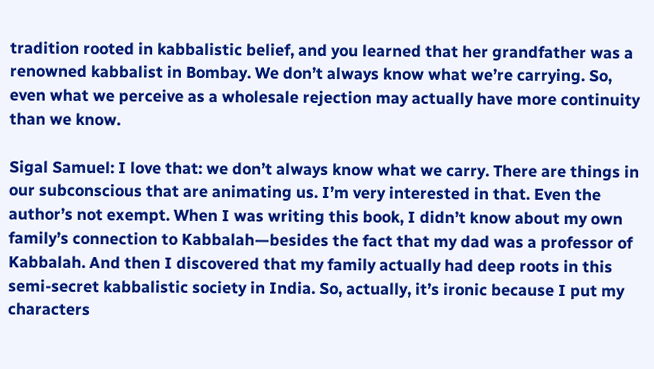tradition rooted in kabbalistic belief, and you learned that her grandfather was a renowned kabbalist in Bombay. We don’t always know what we’re carrying. So, even what we perceive as a wholesale rejection may actually have more continuity than we know.

Sigal Samuel: I love that: we don’t always know what we carry. There are things in our subconscious that are animating us. I’m very interested in that. Even the author’s not exempt. When I was writing this book, I didn’t know about my own family’s connection to Kabbalah—besides the fact that my dad was a professor of Kabbalah. And then I discovered that my family actually had deep roots in this semi-secret kabbalistic society in India. So, actually, it’s ironic because I put my characters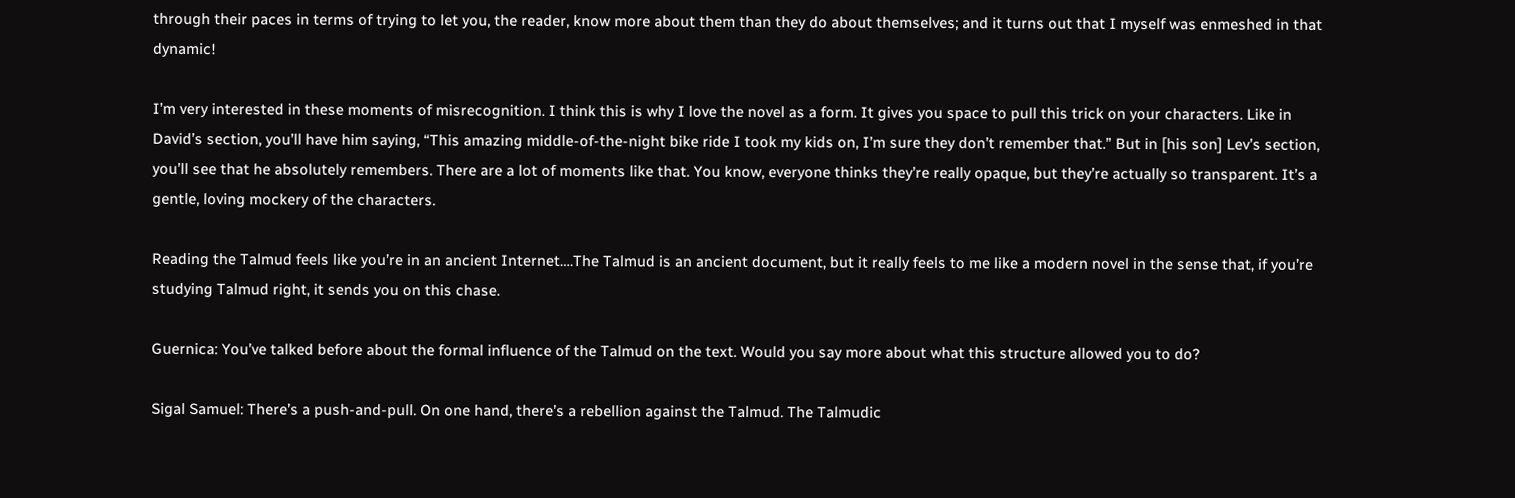through their paces in terms of trying to let you, the reader, know more about them than they do about themselves; and it turns out that I myself was enmeshed in that dynamic!

I’m very interested in these moments of misrecognition. I think this is why I love the novel as a form. It gives you space to pull this trick on your characters. Like in David’s section, you’ll have him saying, “This amazing middle-of-the-night bike ride I took my kids on, I’m sure they don’t remember that.” But in [his son] Lev’s section, you’ll see that he absolutely remembers. There are a lot of moments like that. You know, everyone thinks they’re really opaque, but they’re actually so transparent. It’s a gentle, loving mockery of the characters.

Reading the Talmud feels like you’re in an ancient Internet….The Talmud is an ancient document, but it really feels to me like a modern novel in the sense that, if you’re studying Talmud right, it sends you on this chase.

Guernica: You’ve talked before about the formal influence of the Talmud on the text. Would you say more about what this structure allowed you to do?

Sigal Samuel: There’s a push-and-pull. On one hand, there’s a rebellion against the Talmud. The Talmudic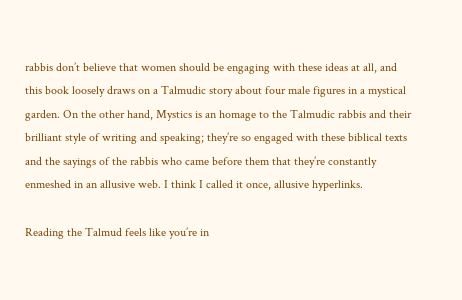rabbis don’t believe that women should be engaging with these ideas at all, and this book loosely draws on a Talmudic story about four male figures in a mystical garden. On the other hand, Mystics is an homage to the Talmudic rabbis and their brilliant style of writing and speaking; they’re so engaged with these biblical texts and the sayings of the rabbis who came before them that they’re constantly enmeshed in an allusive web. I think I called it once, allusive hyperlinks.

Reading the Talmud feels like you’re in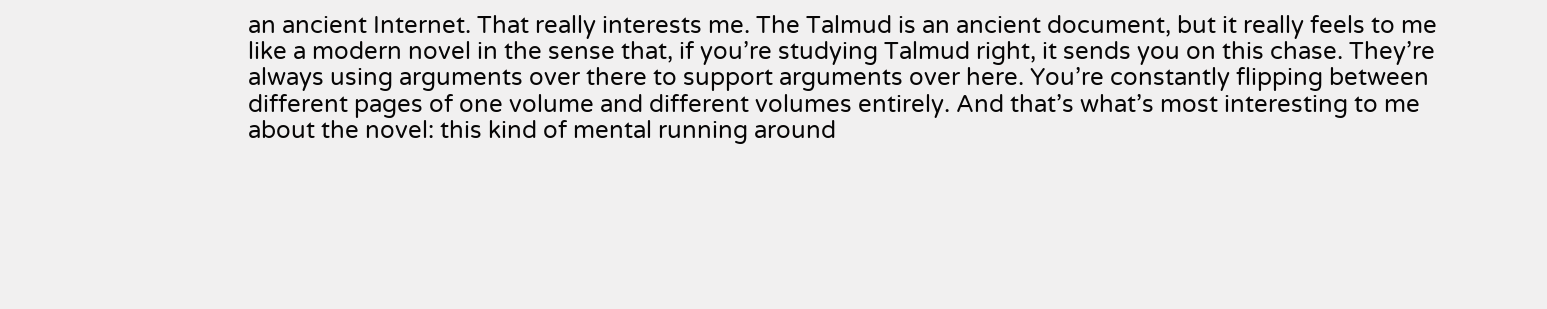an ancient Internet. That really interests me. The Talmud is an ancient document, but it really feels to me like a modern novel in the sense that, if you’re studying Talmud right, it sends you on this chase. They’re always using arguments over there to support arguments over here. You’re constantly flipping between different pages of one volume and different volumes entirely. And that’s what’s most interesting to me about the novel: this kind of mental running around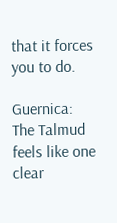that it forces you to do.

Guernica: The Talmud feels like one clear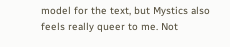model for the text, but Mystics also feels really queer to me. Not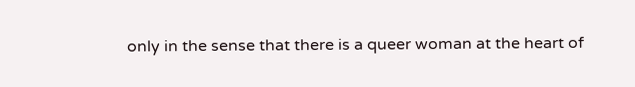only in the sense that there is a queer woman at the heart of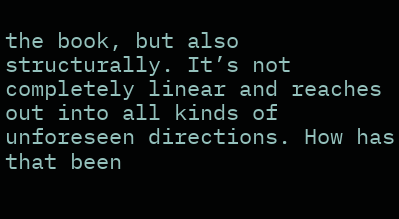the book, but also structurally. It’s not completely linear and reaches out into all kinds of unforeseen directions. How has that been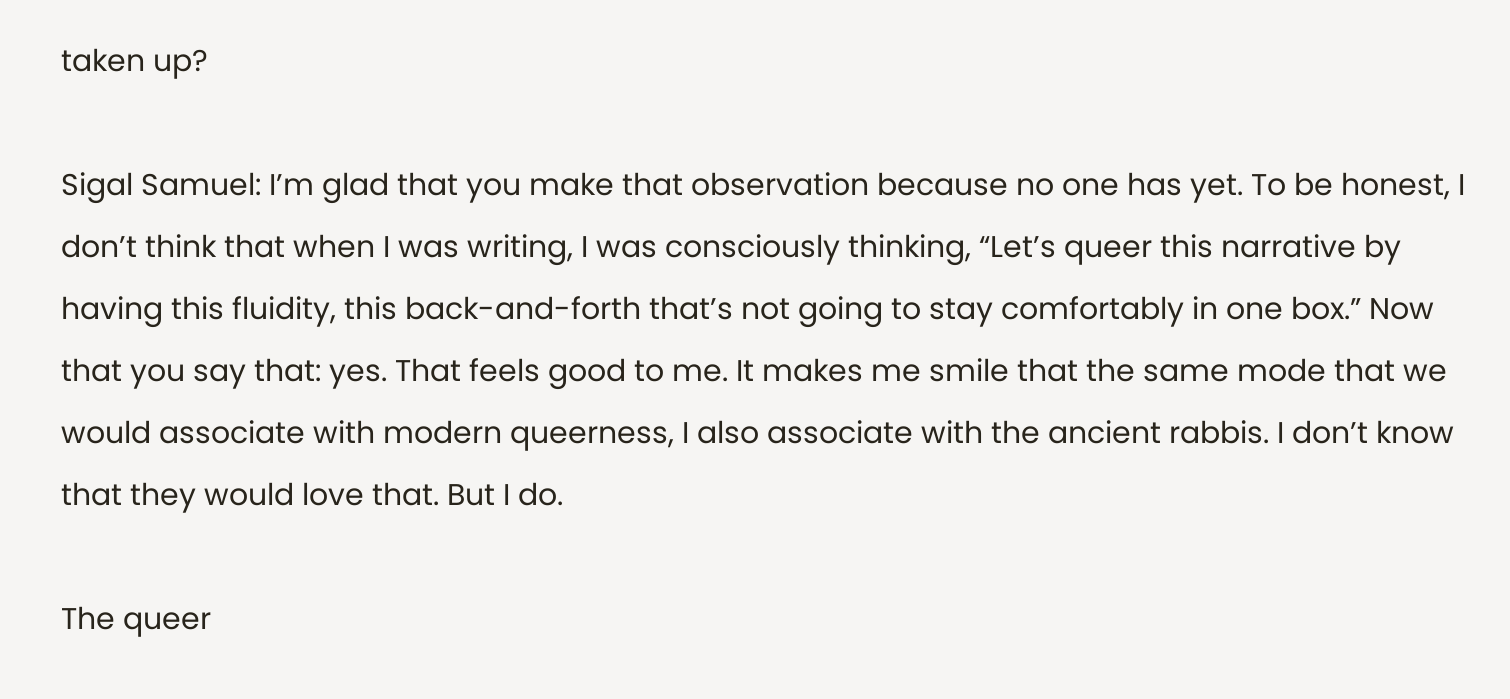taken up?

Sigal Samuel: I’m glad that you make that observation because no one has yet. To be honest, I don’t think that when I was writing, I was consciously thinking, “Let’s queer this narrative by having this fluidity, this back-and-forth that’s not going to stay comfortably in one box.” Now that you say that: yes. That feels good to me. It makes me smile that the same mode that we would associate with modern queerness, I also associate with the ancient rabbis. I don’t know that they would love that. But I do.

The queer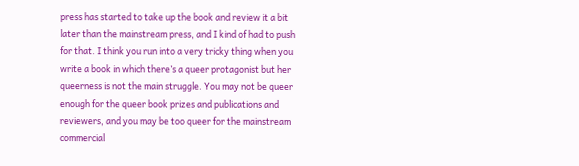press has started to take up the book and review it a bit later than the mainstream press, and I kind of had to push for that. I think you run into a very tricky thing when you write a book in which there’s a queer protagonist but her queerness is not the main struggle. You may not be queer enough for the queer book prizes and publications and reviewers, and you may be too queer for the mainstream commercial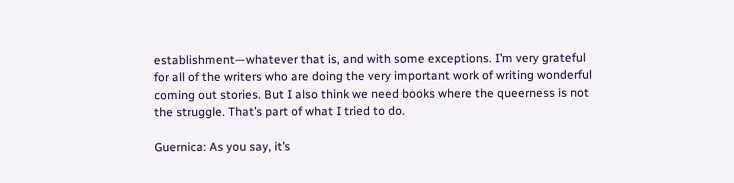establishment—whatever that is, and with some exceptions. I’m very grateful for all of the writers who are doing the very important work of writing wonderful coming out stories. But I also think we need books where the queerness is not the struggle. That’s part of what I tried to do.

Guernica: As you say, it’s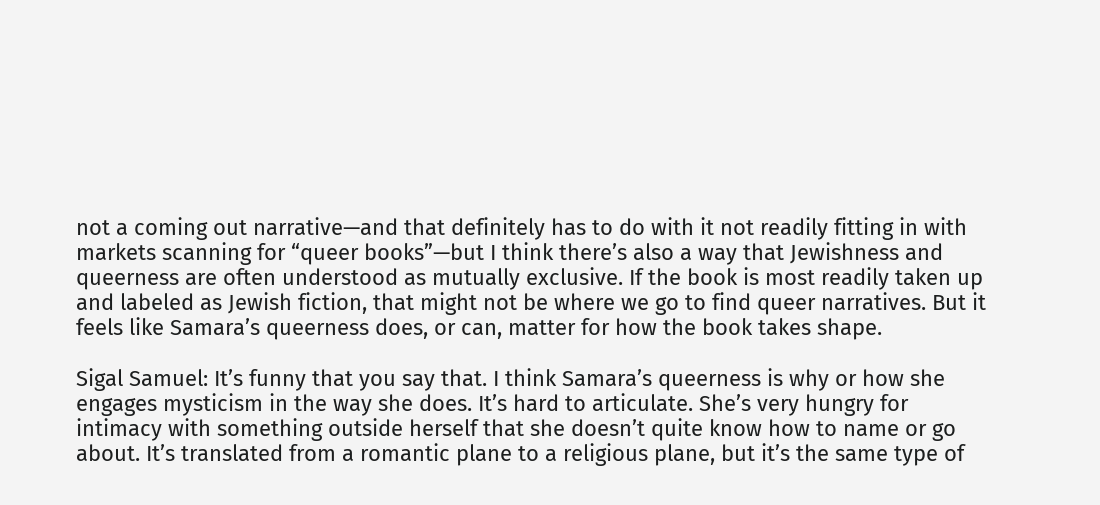not a coming out narrative—and that definitely has to do with it not readily fitting in with markets scanning for “queer books”—but I think there’s also a way that Jewishness and queerness are often understood as mutually exclusive. If the book is most readily taken up and labeled as Jewish fiction, that might not be where we go to find queer narratives. But it feels like Samara’s queerness does, or can, matter for how the book takes shape.

Sigal Samuel: It’s funny that you say that. I think Samara’s queerness is why or how she engages mysticism in the way she does. It’s hard to articulate. She’s very hungry for intimacy with something outside herself that she doesn’t quite know how to name or go about. It’s translated from a romantic plane to a religious plane, but it’s the same type of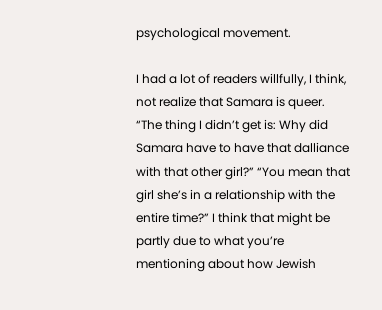psychological movement.

I had a lot of readers willfully, I think, not realize that Samara is queer. “The thing I didn’t get is: Why did Samara have to have that dalliance with that other girl?” “You mean that girl she’s in a relationship with the entire time?” I think that might be partly due to what you’re mentioning about how Jewish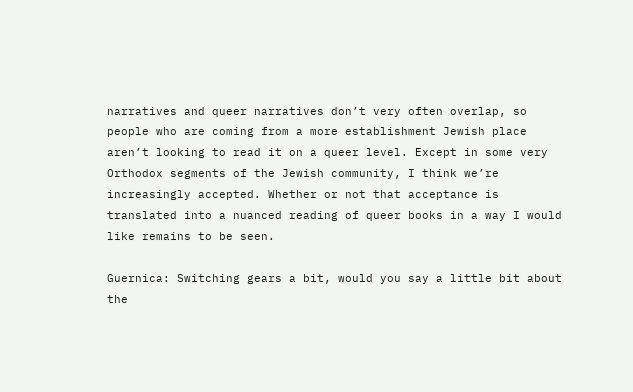narratives and queer narratives don’t very often overlap, so people who are coming from a more establishment Jewish place aren’t looking to read it on a queer level. Except in some very Orthodox segments of the Jewish community, I think we’re increasingly accepted. Whether or not that acceptance is translated into a nuanced reading of queer books in a way I would like remains to be seen.

Guernica: Switching gears a bit, would you say a little bit about the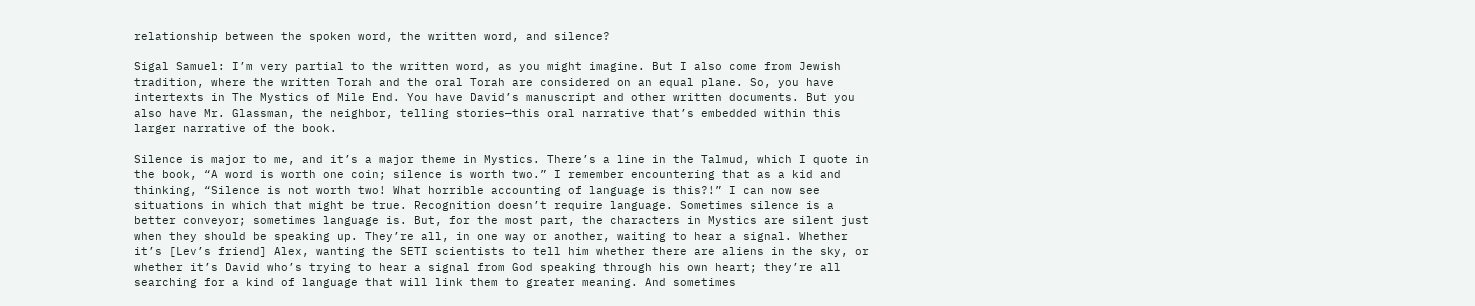relationship between the spoken word, the written word, and silence?

Sigal Samuel: I’m very partial to the written word, as you might imagine. But I also come from Jewish tradition, where the written Torah and the oral Torah are considered on an equal plane. So, you have intertexts in The Mystics of Mile End. You have David’s manuscript and other written documents. But you also have Mr. Glassman, the neighbor, telling stories—this oral narrative that’s embedded within this larger narrative of the book.

Silence is major to me, and it’s a major theme in Mystics. There’s a line in the Talmud, which I quote in the book, “A word is worth one coin; silence is worth two.” I remember encountering that as a kid and thinking, “Silence is not worth two! What horrible accounting of language is this?!” I can now see situations in which that might be true. Recognition doesn’t require language. Sometimes silence is a better conveyor; sometimes language is. But, for the most part, the characters in Mystics are silent just when they should be speaking up. They’re all, in one way or another, waiting to hear a signal. Whether it’s [Lev’s friend] Alex, wanting the SETI scientists to tell him whether there are aliens in the sky, or whether it’s David who’s trying to hear a signal from God speaking through his own heart; they’re all searching for a kind of language that will link them to greater meaning. And sometimes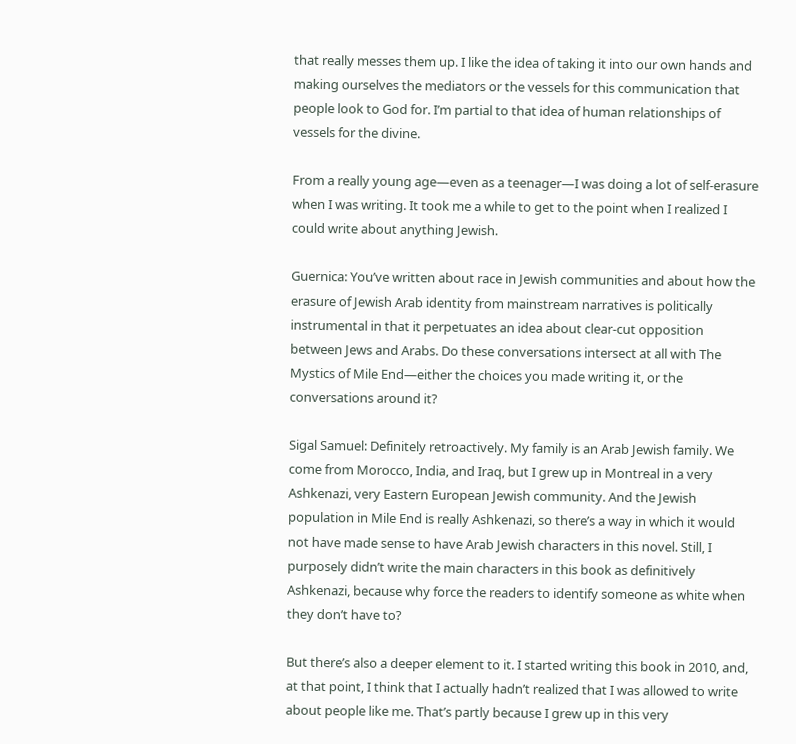that really messes them up. I like the idea of taking it into our own hands and making ourselves the mediators or the vessels for this communication that people look to God for. I’m partial to that idea of human relationships of vessels for the divine.

From a really young age—even as a teenager—I was doing a lot of self-erasure when I was writing. It took me a while to get to the point when I realized I could write about anything Jewish.

Guernica: You’ve written about race in Jewish communities and about how the erasure of Jewish Arab identity from mainstream narratives is politically instrumental in that it perpetuates an idea about clear-cut opposition between Jews and Arabs. Do these conversations intersect at all with The Mystics of Mile End—either the choices you made writing it, or the conversations around it?

Sigal Samuel: Definitely retroactively. My family is an Arab Jewish family. We come from Morocco, India, and Iraq, but I grew up in Montreal in a very Ashkenazi, very Eastern European Jewish community. And the Jewish population in Mile End is really Ashkenazi, so there’s a way in which it would not have made sense to have Arab Jewish characters in this novel. Still, I purposely didn’t write the main characters in this book as definitively Ashkenazi, because why force the readers to identify someone as white when they don’t have to?

But there’s also a deeper element to it. I started writing this book in 2010, and, at that point, I think that I actually hadn’t realized that I was allowed to write about people like me. That’s partly because I grew up in this very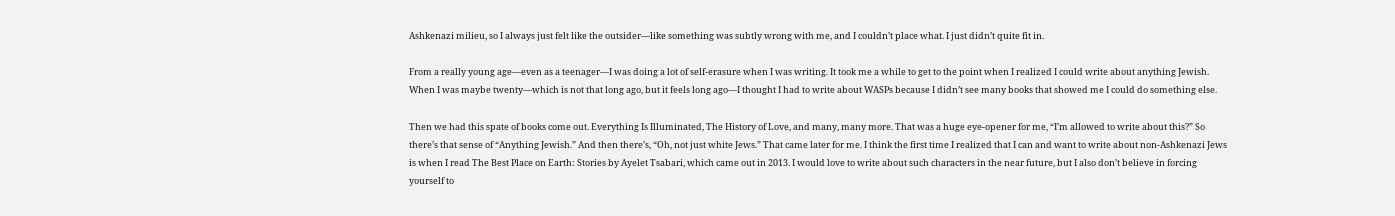Ashkenazi milieu, so I always just felt like the outsider—like something was subtly wrong with me, and I couldn’t place what. I just didn’t quite fit in.

From a really young age—even as a teenager—I was doing a lot of self-erasure when I was writing. It took me a while to get to the point when I realized I could write about anything Jewish. When I was maybe twenty—which is not that long ago, but it feels long ago—I thought I had to write about WASPs because I didn’t see many books that showed me I could do something else.

Then we had this spate of books come out. Everything Is Illuminated, The History of Love, and many, many more. That was a huge eye-opener for me, “I’m allowed to write about this?” So there’s that sense of “Anything Jewish.” And then there’s, “Oh, not just white Jews.” That came later for me. I think the first time I realized that I can and want to write about non-Ashkenazi Jews is when I read The Best Place on Earth: Stories by Ayelet Tsabari, which came out in 2013. I would love to write about such characters in the near future, but I also don’t believe in forcing yourself to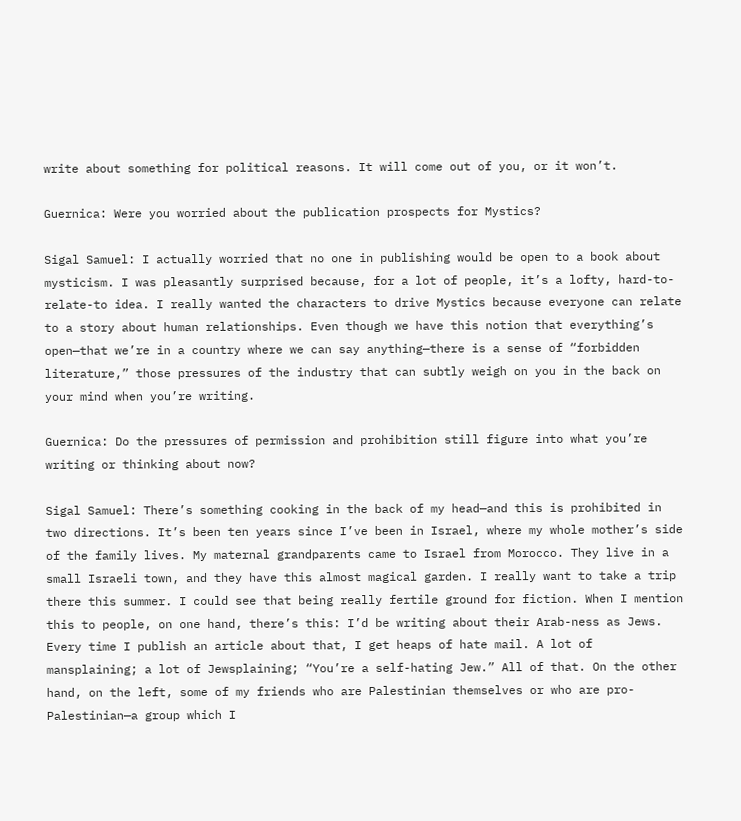write about something for political reasons. It will come out of you, or it won’t.

Guernica: Were you worried about the publication prospects for Mystics?

Sigal Samuel: I actually worried that no one in publishing would be open to a book about mysticism. I was pleasantly surprised because, for a lot of people, it’s a lofty, hard-to-relate-to idea. I really wanted the characters to drive Mystics because everyone can relate to a story about human relationships. Even though we have this notion that everything’s open—that we’re in a country where we can say anything—there is a sense of “forbidden literature,” those pressures of the industry that can subtly weigh on you in the back on your mind when you’re writing.

Guernica: Do the pressures of permission and prohibition still figure into what you’re writing or thinking about now?

Sigal Samuel: There’s something cooking in the back of my head—and this is prohibited in two directions. It’s been ten years since I’ve been in Israel, where my whole mother’s side of the family lives. My maternal grandparents came to Israel from Morocco. They live in a small Israeli town, and they have this almost magical garden. I really want to take a trip there this summer. I could see that being really fertile ground for fiction. When I mention this to people, on one hand, there’s this: I’d be writing about their Arab-ness as Jews. Every time I publish an article about that, I get heaps of hate mail. A lot of mansplaining; a lot of Jewsplaining; “You’re a self-hating Jew.” All of that. On the other hand, on the left, some of my friends who are Palestinian themselves or who are pro-Palestinian—a group which I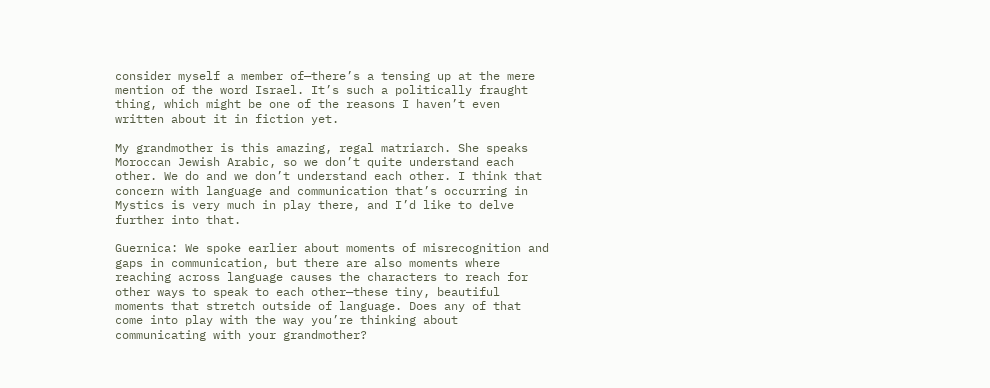consider myself a member of—there’s a tensing up at the mere mention of the word Israel. It’s such a politically fraught thing, which might be one of the reasons I haven’t even written about it in fiction yet.

My grandmother is this amazing, regal matriarch. She speaks Moroccan Jewish Arabic, so we don’t quite understand each other. We do and we don’t understand each other. I think that concern with language and communication that’s occurring in Mystics is very much in play there, and I’d like to delve further into that.

Guernica: We spoke earlier about moments of misrecognition and gaps in communication, but there are also moments where reaching across language causes the characters to reach for other ways to speak to each other—these tiny, beautiful moments that stretch outside of language. Does any of that come into play with the way you’re thinking about communicating with your grandmother?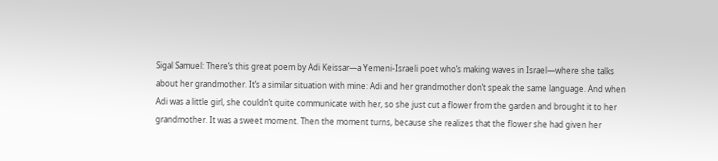Sigal Samuel: There’s this great poem by Adi Keissar—a Yemeni-Israeli poet who’s making waves in Israel—where she talks about her grandmother. It’s a similar situation with mine: Adi and her grandmother don’t speak the same language. And when Adi was a little girl, she couldn’t quite communicate with her, so she just cut a flower from the garden and brought it to her grandmother. It was a sweet moment. Then the moment turns, because she realizes that the flower she had given her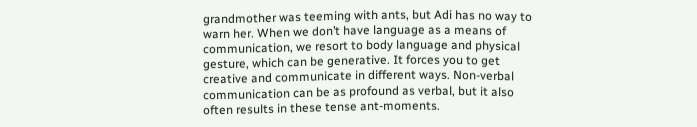grandmother was teeming with ants, but Adi has no way to warn her. When we don’t have language as a means of communication, we resort to body language and physical gesture, which can be generative. It forces you to get creative and communicate in different ways. Non-verbal communication can be as profound as verbal, but it also often results in these tense ant-moments.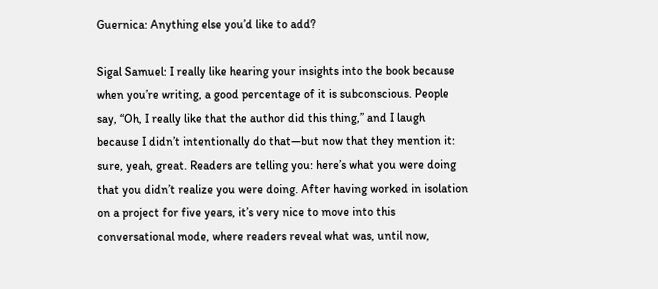Guernica: Anything else you’d like to add?

Sigal Samuel: I really like hearing your insights into the book because when you’re writing, a good percentage of it is subconscious. People say, “Oh, I really like that the author did this thing,” and I laugh because I didn’t intentionally do that—but now that they mention it: sure, yeah, great. Readers are telling you: here’s what you were doing that you didn’t realize you were doing. After having worked in isolation on a project for five years, it’s very nice to move into this conversational mode, where readers reveal what was, until now,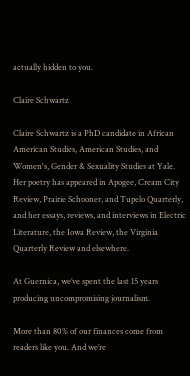actually hidden to you.

Claire Schwartz

Claire Schwartz is a PhD candidate in African American Studies, American Studies, and Women's, Gender & Sexuality Studies at Yale. Her poetry has appeared in Apogee, Cream City Review, Prairie Schooner, and Tupelo Quarterly, and her essays, reviews, and interviews in Electric Literature, the Iowa Review, the Virginia Quarterly Review and elsewhere.

At Guernica, we’ve spent the last 15 years producing uncompromising journalism.

More than 80% of our finances come from readers like you. And we’re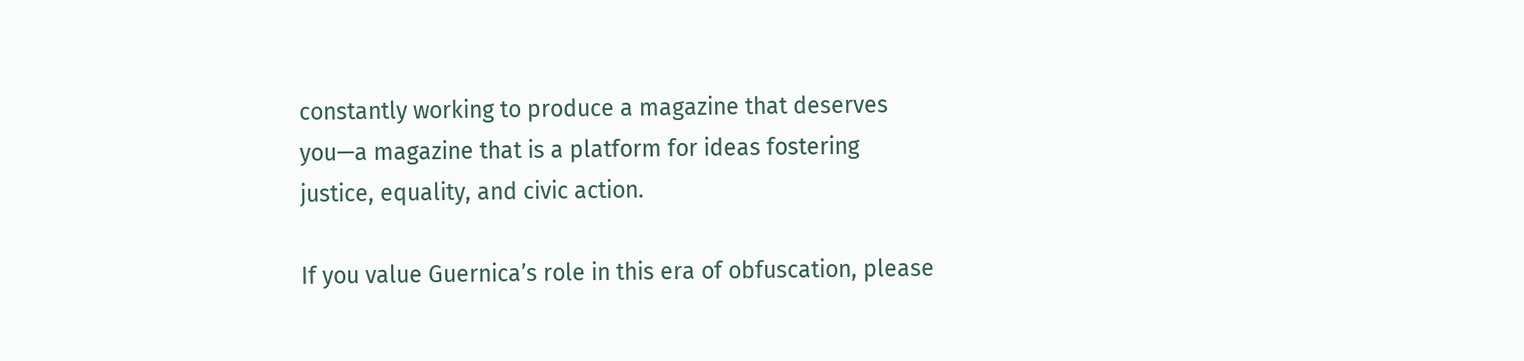constantly working to produce a magazine that deserves you—a magazine that is a platform for ideas fostering justice, equality, and civic action.

If you value Guernica’s role in this era of obfuscation, please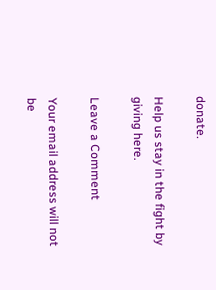donate.

Help us stay in the fight by giving here.

Leave a Comment

Your email address will not be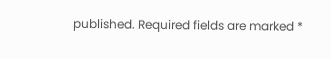published. Required fields are marked *